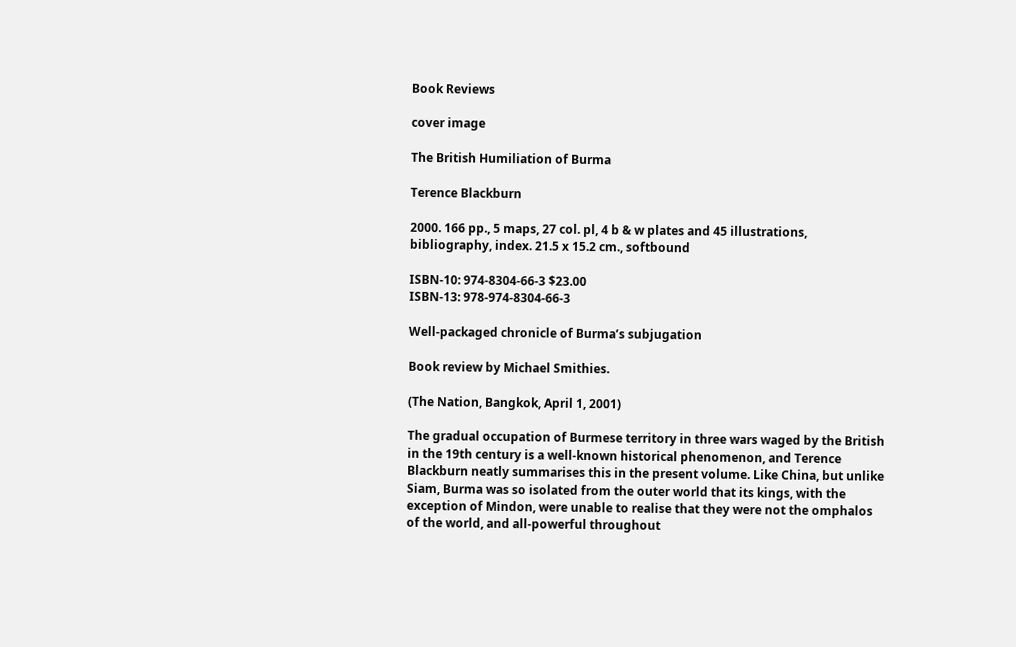Book Reviews

cover image

The British Humiliation of Burma

Terence Blackburn

2000. 166 pp., 5 maps, 27 col. pl, 4 b & w plates and 45 illustrations, bibliography, index. 21.5 x 15.2 cm., softbound

ISBN-10: 974-8304-66-3 $23.00
ISBN-13: 978-974-8304-66-3

Well-packaged chronicle of Burma’s subjugation

Book review by Michael Smithies.

(The Nation, Bangkok, April 1, 2001)

The gradual occupation of Burmese territory in three wars waged by the British in the 19th century is a well-known historical phenomenon, and Terence Blackburn neatly summarises this in the present volume. Like China, but unlike Siam, Burma was so isolated from the outer world that its kings, with the exception of Mindon, were unable to realise that they were not the omphalos of the world, and all-powerful throughout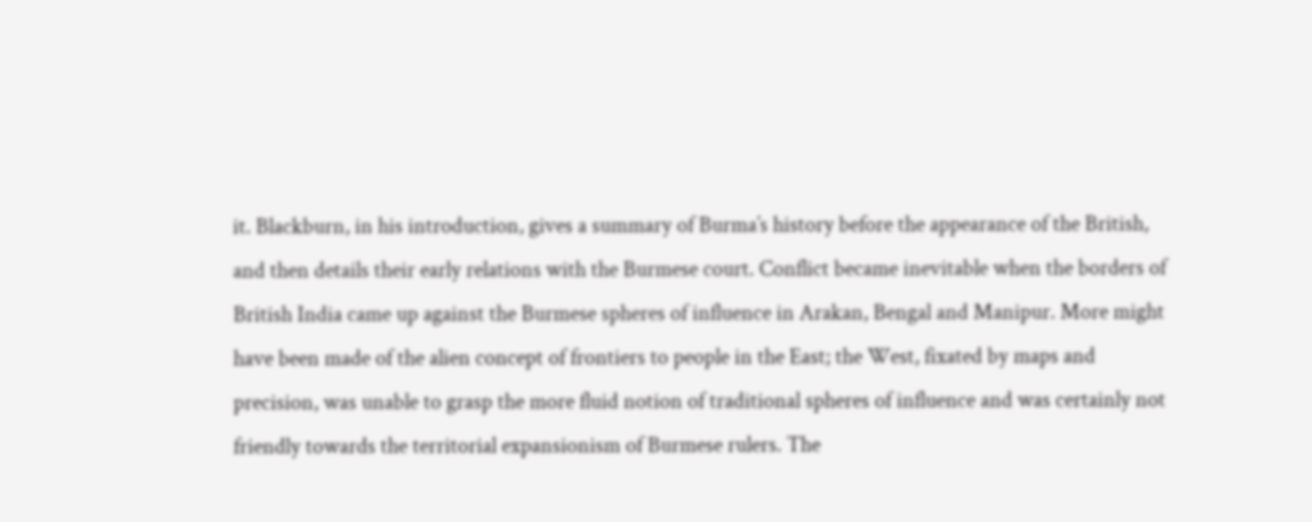it. Blackburn, in his introduction, gives a summary of Burma’s history before the appearance of the British, and then details their early relations with the Burmese court. Conflict became inevitable when the borders of British India came up against the Burmese spheres of influence in Arakan, Bengal and Manipur. More might have been made of the alien concept of frontiers to people in the East; the West, fixated by maps and precision, was unable to grasp the more fluid notion of traditional spheres of influence and was certainly not friendly towards the territorial expansionism of Burmese rulers. The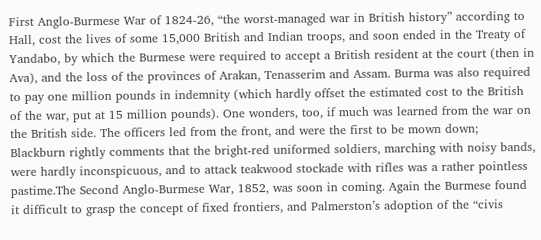First Anglo-Burmese War of 1824-26, “the worst-managed war in British history” according to Hall, cost the lives of some 15,000 British and Indian troops, and soon ended in the Treaty of Yandabo, by which the Burmese were required to accept a British resident at the court (then in Ava), and the loss of the provinces of Arakan, Tenasserim and Assam. Burma was also required to pay one million pounds in indemnity (which hardly offset the estimated cost to the British of the war, put at 15 million pounds). One wonders, too, if much was learned from the war on the British side. The officers led from the front, and were the first to be mown down; Blackburn rightly comments that the bright-red uniformed soldiers, marching with noisy bands, were hardly inconspicuous, and to attack teakwood stockade with rifles was a rather pointless pastime.The Second Anglo-Burmese War, 1852, was soon in coming. Again the Burmese found it difficult to grasp the concept of fixed frontiers, and Palmerston’s adoption of the “civis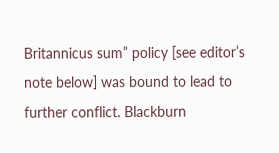Britannicus sum” policy [see editor’s note below] was bound to lead to further conflict. Blackburn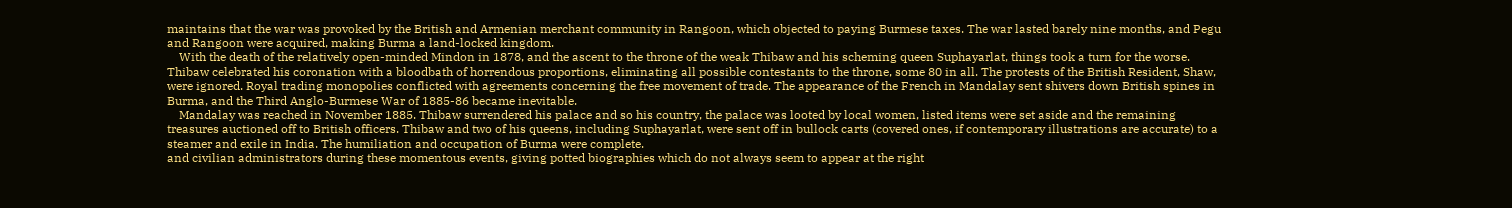maintains that the war was provoked by the British and Armenian merchant community in Rangoon, which objected to paying Burmese taxes. The war lasted barely nine months, and Pegu and Rangoon were acquired, making Burma a land-locked kingdom.
    With the death of the relatively open-minded Mindon in 1878, and the ascent to the throne of the weak Thibaw and his scheming queen Suphayarlat, things took a turn for the worse. Thibaw celebrated his coronation with a bloodbath of horrendous proportions, eliminating all possible contestants to the throne, some 80 in all. The protests of the British Resident, Shaw, were ignored. Royal trading monopolies conflicted with agreements concerning the free movement of trade. The appearance of the French in Mandalay sent shivers down British spines in Burma, and the Third Anglo-Burmese War of 1885-86 became inevitable.
    Mandalay was reached in November 1885. Thibaw surrendered his palace and so his country, the palace was looted by local women, listed items were set aside and the remaining treasures auctioned off to British officers. Thibaw and two of his queens, including Suphayarlat, were sent off in bullock carts (covered ones, if contemporary illustrations are accurate) to a steamer and exile in India. The humiliation and occupation of Burma were complete.
and civilian administrators during these momentous events, giving potted biographies which do not always seem to appear at the right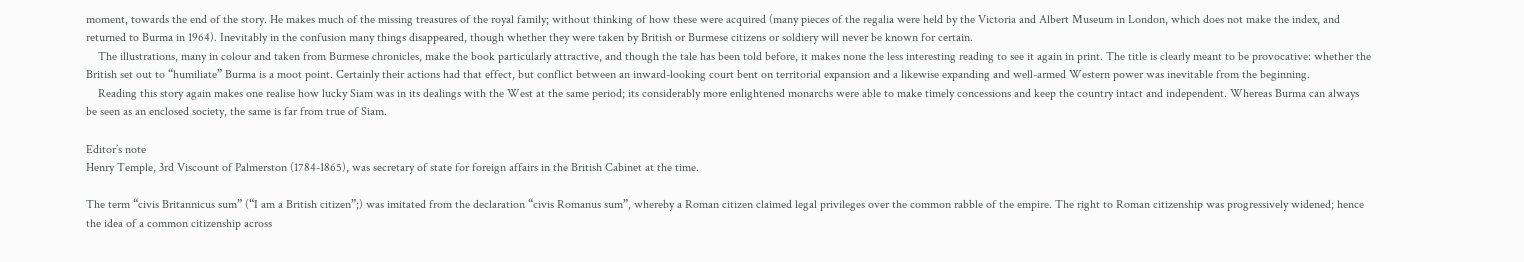moment, towards the end of the story. He makes much of the missing treasures of the royal family; without thinking of how these were acquired (many pieces of the regalia were held by the Victoria and Albert Museum in London, which does not make the index, and returned to Burma in 1964). Inevitably in the confusion many things disappeared, though whether they were taken by British or Burmese citizens or soldiery will never be known for certain.
    The illustrations, many in colour and taken from Burmese chronicles, make the book particularly attractive, and though the tale has been told before, it makes none the less interesting reading to see it again in print. The title is clearly meant to be provocative: whether the British set out to “humiliate” Burma is a moot point. Certainly their actions had that effect, but conflict between an inward-looking court bent on territorial expansion and a likewise expanding and well-armed Western power was inevitable from the beginning.
    Reading this story again makes one realise how lucky Siam was in its dealings with the West at the same period; its considerably more enlightened monarchs were able to make timely concessions and keep the country intact and independent. Whereas Burma can always be seen as an enclosed society, the same is far from true of Siam.

Editor’s note
Henry Temple, 3rd Viscount of Palmerston (1784-1865), was secretary of state for foreign affairs in the British Cabinet at the time.

The term “civis Britannicus sum” (“I am a British citizen”;) was imitated from the declaration “civis Romanus sum”, whereby a Roman citizen claimed legal privileges over the common rabble of the empire. The right to Roman citizenship was progressively widened; hence the idea of a common citizenship across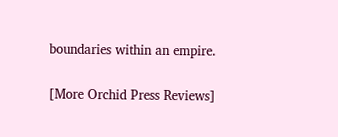boundaries within an empire.

[More Orchid Press Reviews]